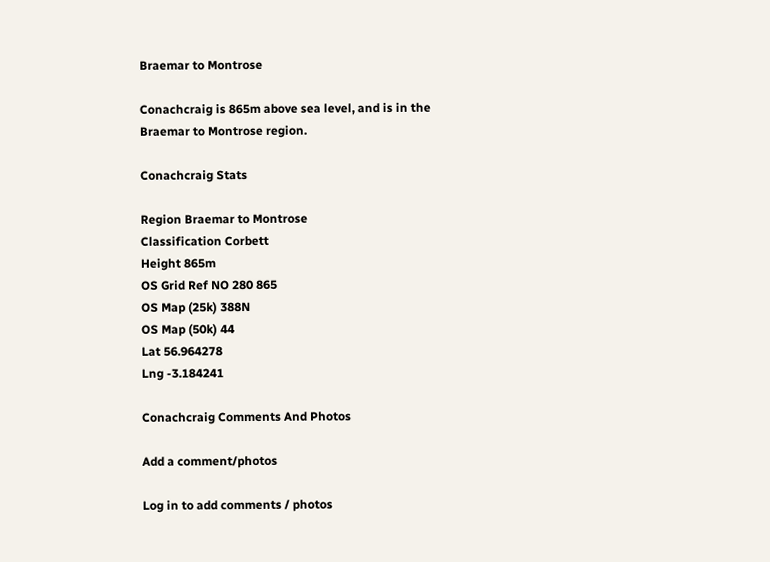Braemar to Montrose

Conachcraig is 865m above sea level, and is in the Braemar to Montrose region.

Conachcraig Stats

Region Braemar to Montrose
Classification Corbett
Height 865m
OS Grid Ref NO 280 865
OS Map (25k) 388N
OS Map (50k) 44
Lat 56.964278
Lng -3.184241

Conachcraig Comments And Photos

Add a comment/photos

Log in to add comments / photos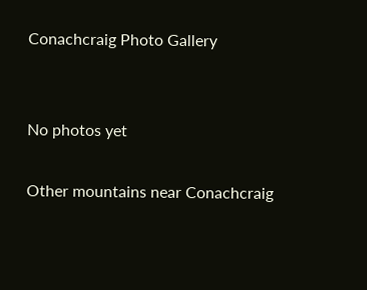Conachcraig Photo Gallery


No photos yet

Other mountains near Conachcraig